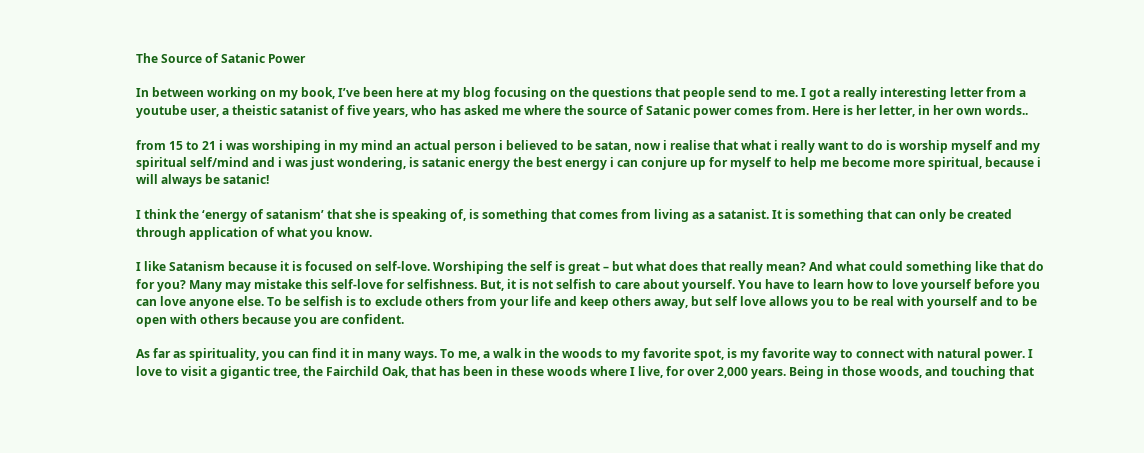The Source of Satanic Power

In between working on my book, I’ve been here at my blog focusing on the questions that people send to me. I got a really interesting letter from a youtube user, a theistic satanist of five years, who has asked me where the source of Satanic power comes from. Here is her letter, in her own words..

from 15 to 21 i was worshiping in my mind an actual person i believed to be satan, now i realise that what i really want to do is worship myself and my spiritual self/mind and i was just wondering, is satanic energy the best energy i can conjure up for myself to help me become more spiritual, because i will always be satanic!

I think the ‘energy of satanism’ that she is speaking of, is something that comes from living as a satanist. It is something that can only be created through application of what you know.

I like Satanism because it is focused on self-love. Worshiping the self is great – but what does that really mean? And what could something like that do for you? Many may mistake this self-love for selfishness. But, it is not selfish to care about yourself. You have to learn how to love yourself before you can love anyone else. To be selfish is to exclude others from your life and keep others away, but self love allows you to be real with yourself and to be open with others because you are confident.

As far as spirituality, you can find it in many ways. To me, a walk in the woods to my favorite spot, is my favorite way to connect with natural power. I love to visit a gigantic tree, the Fairchild Oak, that has been in these woods where I live, for over 2,000 years. Being in those woods, and touching that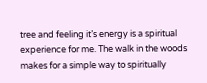tree and feeling it’s energy is a spiritual experience for me. The walk in the woods makes for a simple way to spiritually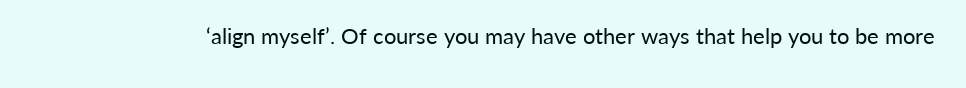‘align myself’. Of course you may have other ways that help you to be more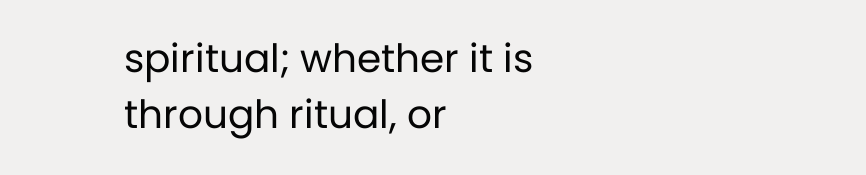spiritual; whether it is through ritual, or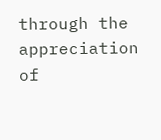through the appreciation of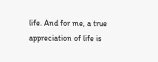life. And for me, a true appreciation of life is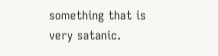something that is very satanic.